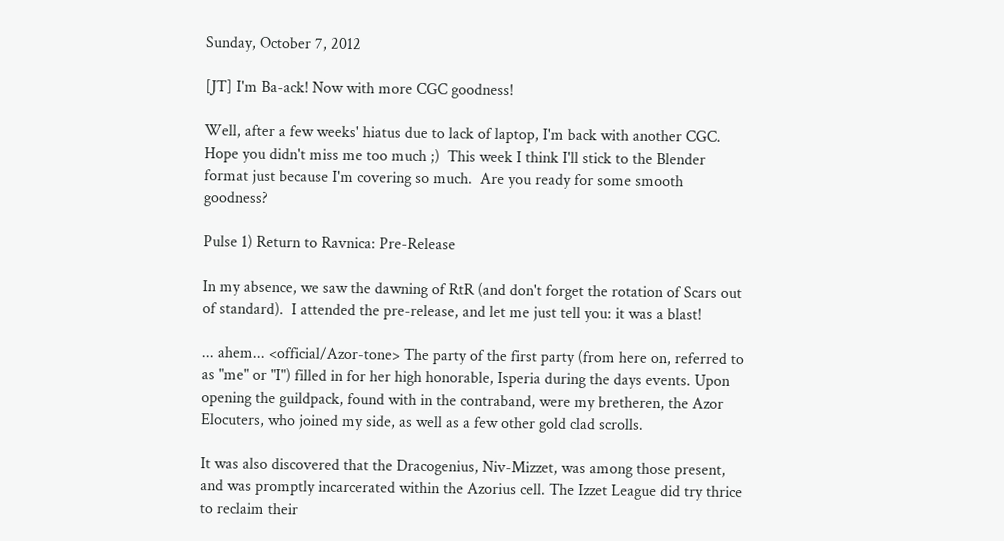Sunday, October 7, 2012

[JT] I'm Ba-ack! Now with more CGC goodness!

Well, after a few weeks' hiatus due to lack of laptop, I'm back with another CGC.  Hope you didn't miss me too much ;)  This week I think I'll stick to the Blender format just because I'm covering so much.  Are you ready for some smooth goodness?

Pulse 1) Return to Ravnica: Pre-Release

In my absence, we saw the dawning of RtR (and don't forget the rotation of Scars out of standard).  I attended the pre-release, and let me just tell you: it was a blast!

... ahem... <official/Azor-tone> The party of the first party (from here on, referred to as "me" or "I") filled in for her high honorable, Isperia during the days events. Upon opening the guildpack, found with in the contraband, were my bretheren, the Azor Elocuters, who joined my side, as well as a few other gold clad scrolls.

It was also discovered that the Dracogenius, Niv-Mizzet, was among those present, and was promptly incarcerated within the Azorius cell. The Izzet League did try thrice to reclaim their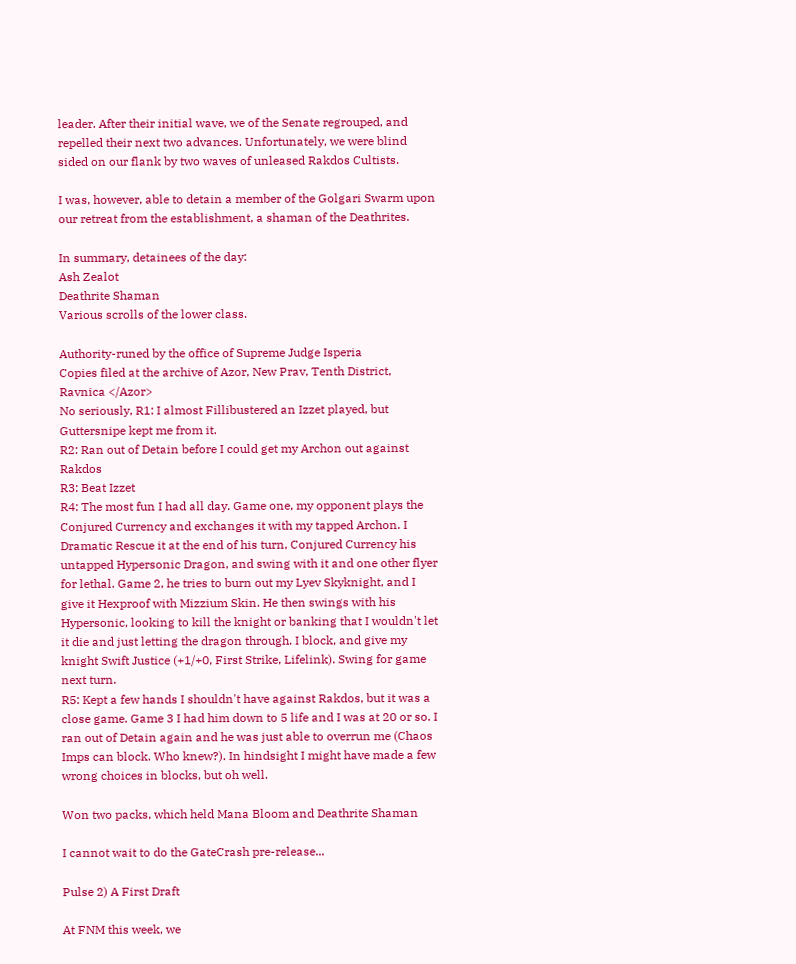leader. After their initial wave, we of the Senate regrouped, and repelled their next two advances. Unfortunately, we were blind sided on our flank by two waves of unleased Rakdos Cultists.

I was, however, able to detain a member of the Golgari Swarm upon our retreat from the establishment, a shaman of the Deathrites.

In summary, detainees of the day:
Ash Zealot
Deathrite Shaman
Various scrolls of the lower class.

Authority-runed by the office of Supreme Judge Isperia
Copies filed at the archive of Azor, New Prav, Tenth District, Ravnica </Azor>
No seriously, R1: I almost Fillibustered an Izzet played, but Guttersnipe kept me from it.
R2: Ran out of Detain before I could get my Archon out against Rakdos
R3: Beat Izzet
R4: The most fun I had all day. Game one, my opponent plays the Conjured Currency and exchanges it with my tapped Archon. I Dramatic Rescue it at the end of his turn, Conjured Currency his untapped Hypersonic Dragon, and swing with it and one other flyer for lethal. Game 2, he tries to burn out my Lyev Skyknight, and I give it Hexproof with Mizzium Skin. He then swings with his Hypersonic, looking to kill the knight or banking that I wouldn't let it die and just letting the dragon through. I block, and give my knight Swift Justice (+1/+0, First Strike, Lifelink). Swing for game next turn.
R5: Kept a few hands I shouldn't have against Rakdos, but it was a close game. Game 3 I had him down to 5 life and I was at 20 or so. I ran out of Detain again and he was just able to overrun me (Chaos Imps can block. Who knew?). In hindsight I might have made a few wrong choices in blocks, but oh well.

Won two packs, which held Mana Bloom and Deathrite Shaman

I cannot wait to do the GateCrash pre-release...

Pulse 2) A First Draft

At FNM this week, we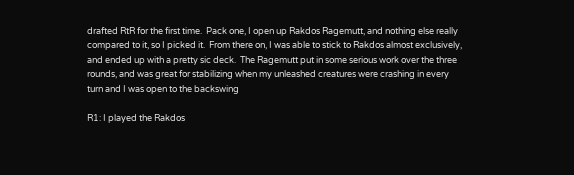drafted RtR for the first time.  Pack one, I open up Rakdos Ragemutt, and nothing else really compared to it, so I picked it.  From there on, I was able to stick to Rakdos almost exclusively, and ended up with a pretty sic deck.  The Ragemutt put in some serious work over the three rounds, and was great for stabilizing when my unleashed creatures were crashing in every turn and I was open to the backswing

R1: I played the Rakdos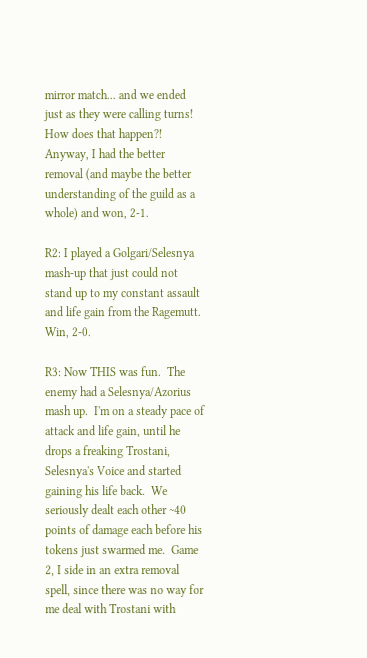mirror match... and we ended just as they were calling turns!  How does that happen?!  Anyway, I had the better removal (and maybe the better understanding of the guild as a whole) and won, 2-1.

R2: I played a Golgari/Selesnya mash-up that just could not stand up to my constant assault and life gain from the Ragemutt. Win, 2-0.

R3: Now THIS was fun.  The enemy had a Selesnya/Azorius mash up.  I'm on a steady pace of attack and life gain, until he drops a freaking Trostani, Selesnya's Voice and started gaining his life back.  We seriously dealt each other ~40 points of damage each before his tokens just swarmed me.  Game 2, I side in an extra removal spell, since there was no way for me deal with Trostani with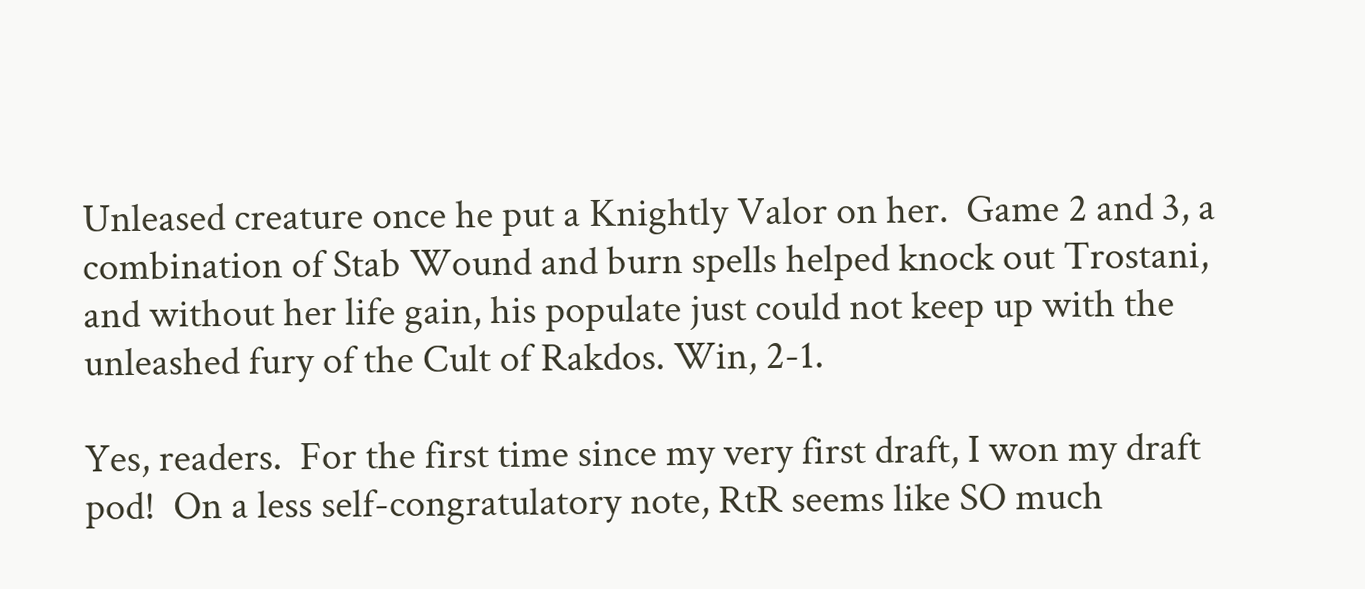Unleased creature once he put a Knightly Valor on her.  Game 2 and 3, a combination of Stab Wound and burn spells helped knock out Trostani, and without her life gain, his populate just could not keep up with the unleashed fury of the Cult of Rakdos. Win, 2-1.

Yes, readers.  For the first time since my very first draft, I won my draft pod!  On a less self-congratulatory note, RtR seems like SO much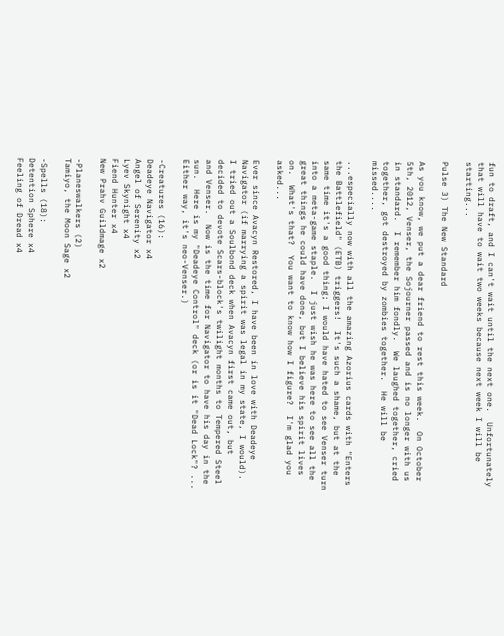fun to draft, and I can't wait until the next one.  Unfortunately that will have to wait two weeks because next week I will be starting...

Pulse 3) The New Standard

As you know, we put a dear friend to rest this week.  On October 5th, 2012, Venser, the Sojourner passed and is no longer with us in standard.  I remember him fondly.  We laughed together, cried together, got destroyed by zombies together.  He will be missed....

...especially now with all the amazing Azorius cards with "Enters the Battlefield" (ETB) triggers!  It's such a shame, but at the same time it's a good thing; I would have hated to see Venser turn into a meta-game staple.  I just wish he was here to see all the great things he could have done, but I believe his spirit lives on.  What's that?  You want to know how I figure?  I'm glad you asked...

Ever since Avacyn Restored, I have been in love with Deadeye Navigator (if marrying a spirit was legal in my state, I would).  I tried out a Soulbond deck when Avacyn first came out, but decided to devote Scars-block's twilight months to Tempered Steel and Venser.  Now is the time for Navigator to have his day in the sun.  Here is my "Deadeye Control" deck (or is it "Dead Lock"? ...  Either way, it's neo-Venser.)

-Creatures (16):
Deadeye Navigator x4
Angel of Serenity x2
Lyev Skynight x4
Fiend Hunter x4
New Prahv Guildmage x2

-Planeswalkers (2)
Tamiyo, the Moon Sage x2

-Spells (18):
Detention Sphere x4
Feeling of Dread x4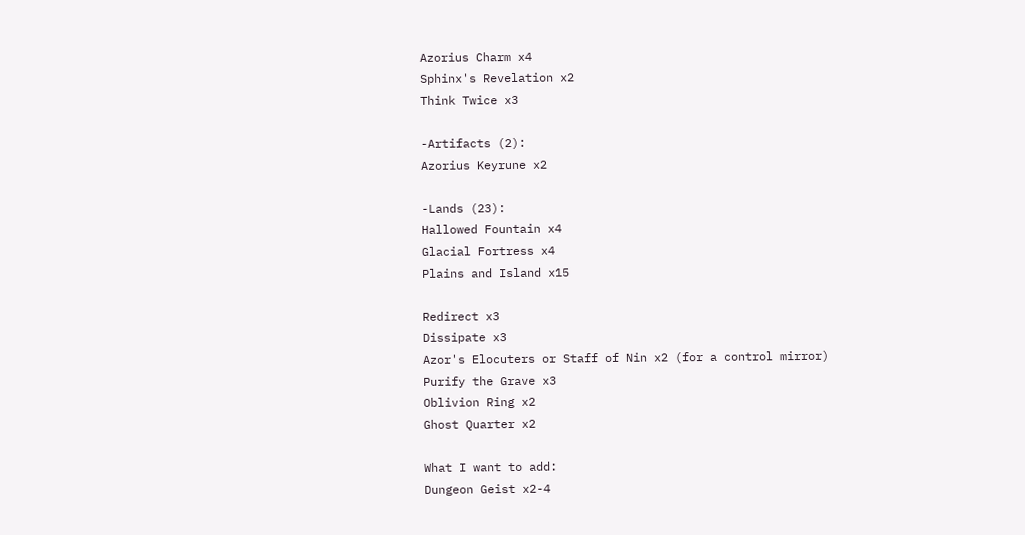Azorius Charm x4
Sphinx's Revelation x2
Think Twice x3

-Artifacts (2):
Azorius Keyrune x2

-Lands (23):
Hallowed Fountain x4
Glacial Fortress x4
Plains and Island x15

Redirect x3
Dissipate x3
Azor's Elocuters or Staff of Nin x2 (for a control mirror)
Purify the Grave x3
Oblivion Ring x2
Ghost Quarter x2

What I want to add:
Dungeon Geist x2-4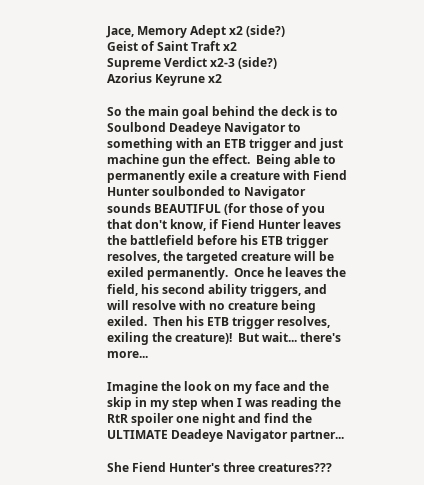Jace, Memory Adept x2 (side?)
Geist of Saint Traft x2
Supreme Verdict x2-3 (side?)
Azorius Keyrune x2

So the main goal behind the deck is to Soulbond Deadeye Navigator to something with an ETB trigger and just machine gun the effect.  Being able to permanently exile a creature with Fiend Hunter soulbonded to Navigator sounds BEAUTIFUL (for those of you that don't know, if Fiend Hunter leaves the battlefield before his ETB trigger resolves, the targeted creature will be exiled permanently.  Once he leaves the field, his second ability triggers, and will resolve with no creature being exiled.  Then his ETB trigger resolves, exiling the creature)!  But wait... there's more...

Imagine the look on my face and the skip in my step when I was reading the RtR spoiler one night and find the ULTIMATE Deadeye Navigator partner...

She Fiend Hunter's three creatures???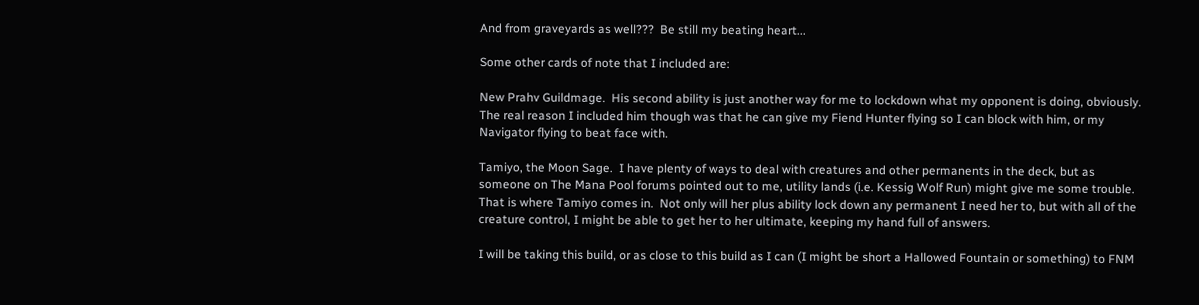And from graveyards as well???  Be still my beating heart...

Some other cards of note that I included are:

New Prahv Guildmage.  His second ability is just another way for me to lockdown what my opponent is doing, obviously.  The real reason I included him though was that he can give my Fiend Hunter flying so I can block with him, or my Navigator flying to beat face with.

Tamiyo, the Moon Sage.  I have plenty of ways to deal with creatures and other permanents in the deck, but as someone on The Mana Pool forums pointed out to me, utility lands (i.e. Kessig Wolf Run) might give me some trouble.  That is where Tamiyo comes in.  Not only will her plus ability lock down any permanent I need her to, but with all of the creature control, I might be able to get her to her ultimate, keeping my hand full of answers.

I will be taking this build, or as close to this build as I can (I might be short a Hallowed Fountain or something) to FNM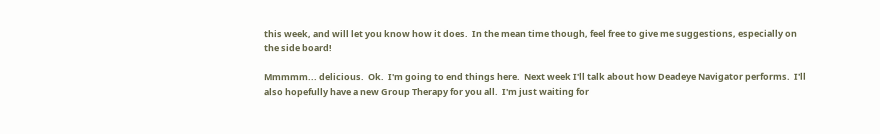this week, and will let you know how it does.  In the mean time though, feel free to give me suggestions, especially on the side board!

Mmmmm... delicious.  Ok.  I'm going to end things here.  Next week I'll talk about how Deadeye Navigator performs.  I'll also hopefully have a new Group Therapy for you all.  I'm just waiting for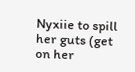Nyxiie to spill her guts (get on her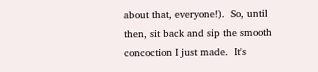about that, everyone!).  So, until then, sit back and sip the smooth concoction I just made.  It's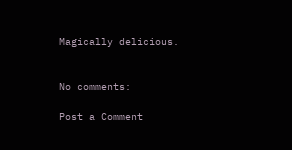Magically delicious.


No comments:

Post a Comment